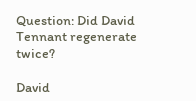Question: Did David Tennant regenerate twice?

David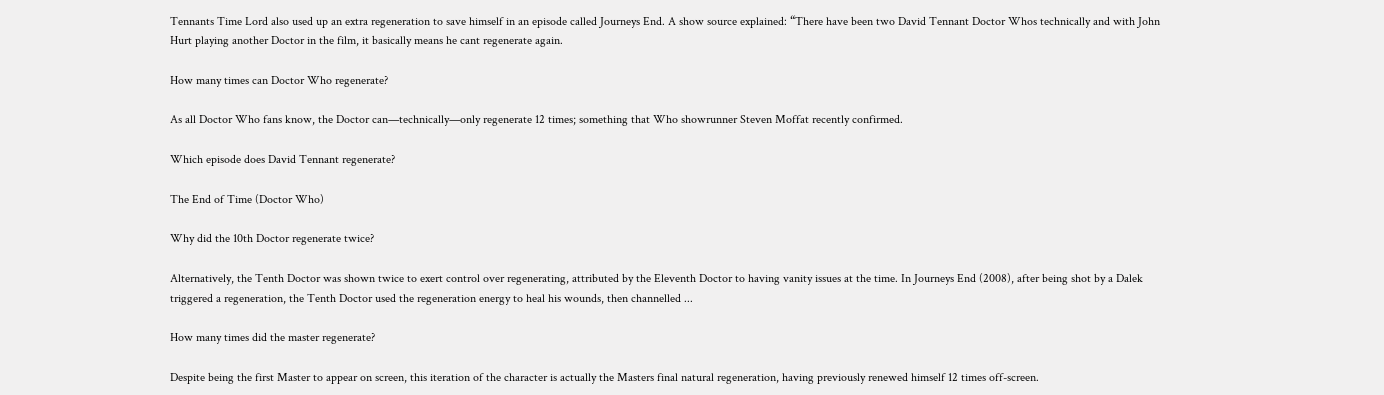Tennants Time Lord also used up an extra regeneration to save himself in an episode called Journeys End. A show source explained: “There have been two David Tennant Doctor Whos technically and with John Hurt playing another Doctor in the film, it basically means he cant regenerate again.

How many times can Doctor Who regenerate?

As all Doctor Who fans know, the Doctor can—technically—only regenerate 12 times; something that Who showrunner Steven Moffat recently confirmed.

Which episode does David Tennant regenerate?

The End of Time (Doctor Who)

Why did the 10th Doctor regenerate twice?

Alternatively, the Tenth Doctor was shown twice to exert control over regenerating, attributed by the Eleventh Doctor to having vanity issues at the time. In Journeys End (2008), after being shot by a Dalek triggered a regeneration, the Tenth Doctor used the regeneration energy to heal his wounds, then channelled ...

How many times did the master regenerate?

Despite being the first Master to appear on screen, this iteration of the character is actually the Masters final natural regeneration, having previously renewed himself 12 times off-screen.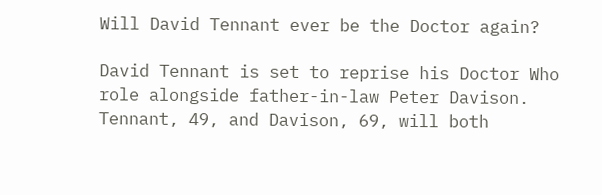Will David Tennant ever be the Doctor again?

David Tennant is set to reprise his Doctor Who role alongside father-in-law Peter Davison. Tennant, 49, and Davison, 69, will both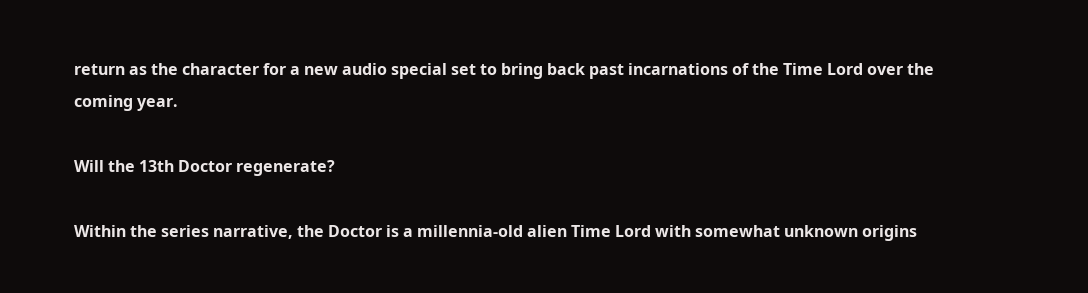return as the character for a new audio special set to bring back past incarnations of the Time Lord over the coming year.

Will the 13th Doctor regenerate?

Within the series narrative, the Doctor is a millennia-old alien Time Lord with somewhat unknown origins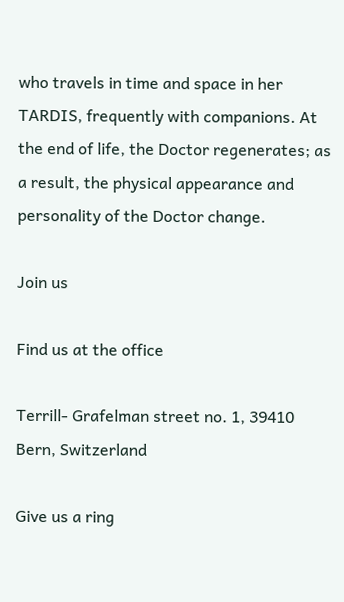who travels in time and space in her TARDIS, frequently with companions. At the end of life, the Doctor regenerates; as a result, the physical appearance and personality of the Doctor change.

Join us

Find us at the office

Terrill- Grafelman street no. 1, 39410 Bern, Switzerland

Give us a ring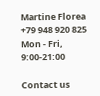Martine Florea
+79 948 920 825
Mon - Fri, 9:00-21:00

Contact us